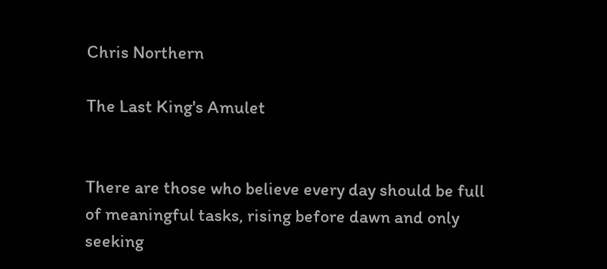Chris Northern

The Last King's Amulet


There are those who believe every day should be full of meaningful tasks, rising before dawn and only seeking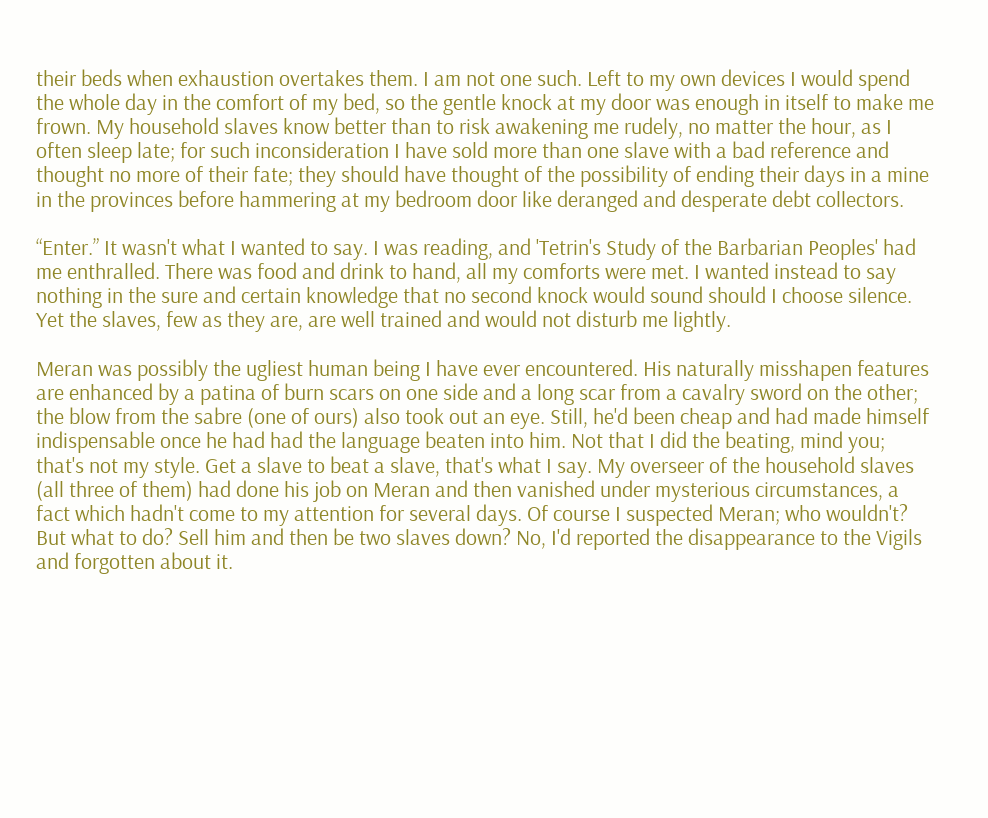their beds when exhaustion overtakes them. I am not one such. Left to my own devices I would spend the whole day in the comfort of my bed, so the gentle knock at my door was enough in itself to make me frown. My household slaves know better than to risk awakening me rudely, no matter the hour, as I often sleep late; for such inconsideration I have sold more than one slave with a bad reference and thought no more of their fate; they should have thought of the possibility of ending their days in a mine in the provinces before hammering at my bedroom door like deranged and desperate debt collectors.

“Enter.” It wasn't what I wanted to say. I was reading, and 'Tetrin's Study of the Barbarian Peoples' had me enthralled. There was food and drink to hand, all my comforts were met. I wanted instead to say nothing in the sure and certain knowledge that no second knock would sound should I choose silence. Yet the slaves, few as they are, are well trained and would not disturb me lightly.

Meran was possibly the ugliest human being I have ever encountered. His naturally misshapen features are enhanced by a patina of burn scars on one side and a long scar from a cavalry sword on the other; the blow from the sabre (one of ours) also took out an eye. Still, he'd been cheap and had made himself indispensable once he had had the language beaten into him. Not that I did the beating, mind you; that's not my style. Get a slave to beat a slave, that's what I say. My overseer of the household slaves (all three of them) had done his job on Meran and then vanished under mysterious circumstances, a fact which hadn't come to my attention for several days. Of course I suspected Meran; who wouldn't? But what to do? Sell him and then be two slaves down? No, I'd reported the disappearance to the Vigils and forgotten about it.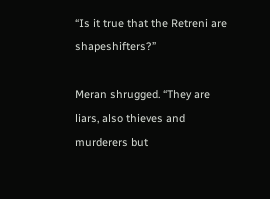“Is it true that the Retreni are shapeshifters?”

Meran shrugged. “They are liars, also thieves and murderers but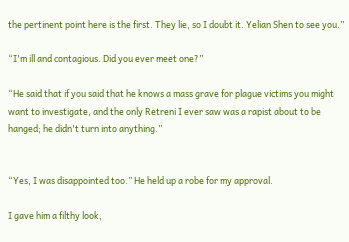the pertinent point here is the first. They lie, so I doubt it. Yelian Shen to see you.”

“I'm ill and contagious. Did you ever meet one?”

“He said that if you said that he knows a mass grave for plague victims you might want to investigate, and the only Retreni I ever saw was a rapist about to be hanged; he didn't turn into anything.”


“Yes, I was disappointed too.” He held up a robe for my approval.

I gave him a filthy look,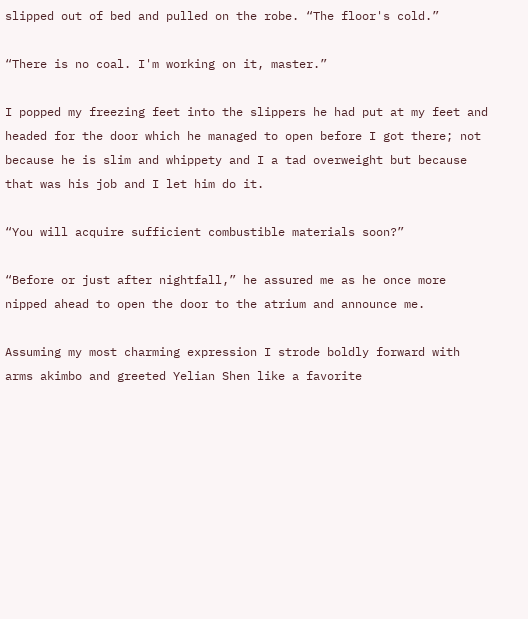slipped out of bed and pulled on the robe. “The floor's cold.”

“There is no coal. I'm working on it, master.”

I popped my freezing feet into the slippers he had put at my feet and headed for the door which he managed to open before I got there; not because he is slim and whippety and I a tad overweight but because that was his job and I let him do it.

“You will acquire sufficient combustible materials soon?”

“Before or just after nightfall,” he assured me as he once more nipped ahead to open the door to the atrium and announce me.

Assuming my most charming expression I strode boldly forward with arms akimbo and greeted Yelian Shen like a favorite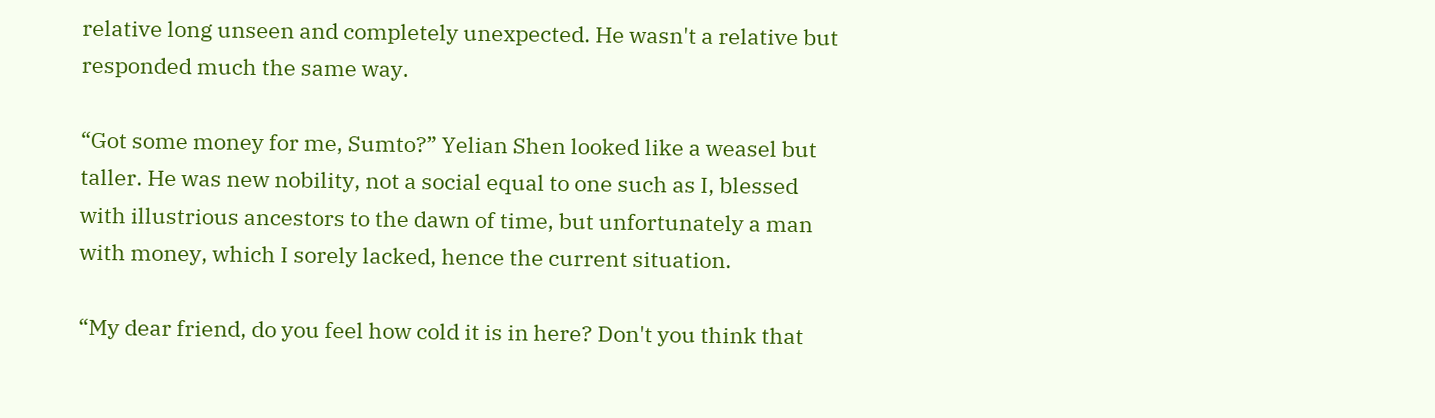relative long unseen and completely unexpected. He wasn't a relative but responded much the same way.

“Got some money for me, Sumto?” Yelian Shen looked like a weasel but taller. He was new nobility, not a social equal to one such as I, blessed with illustrious ancestors to the dawn of time, but unfortunately a man with money, which I sorely lacked, hence the current situation.

“My dear friend, do you feel how cold it is in here? Don't you think that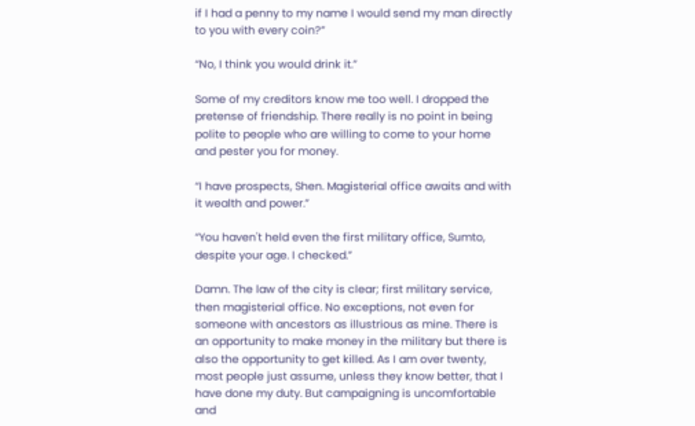if I had a penny to my name I would send my man directly to you with every coin?”

“No, I think you would drink it.”

Some of my creditors know me too well. I dropped the pretense of friendship. There really is no point in being polite to people who are willing to come to your home and pester you for money.

“I have prospects, Shen. Magisterial office awaits and with it wealth and power.”

“You haven't held even the first military office, Sumto, despite your age. I checked.”

Damn. The law of the city is clear; first military service, then magisterial office. No exceptions, not even for someone with ancestors as illustrious as mine. There is an opportunity to make money in the military but there is also the opportunity to get killed. As I am over twenty, most people just assume, unless they know better, that I have done my duty. But campaigning is uncomfortable and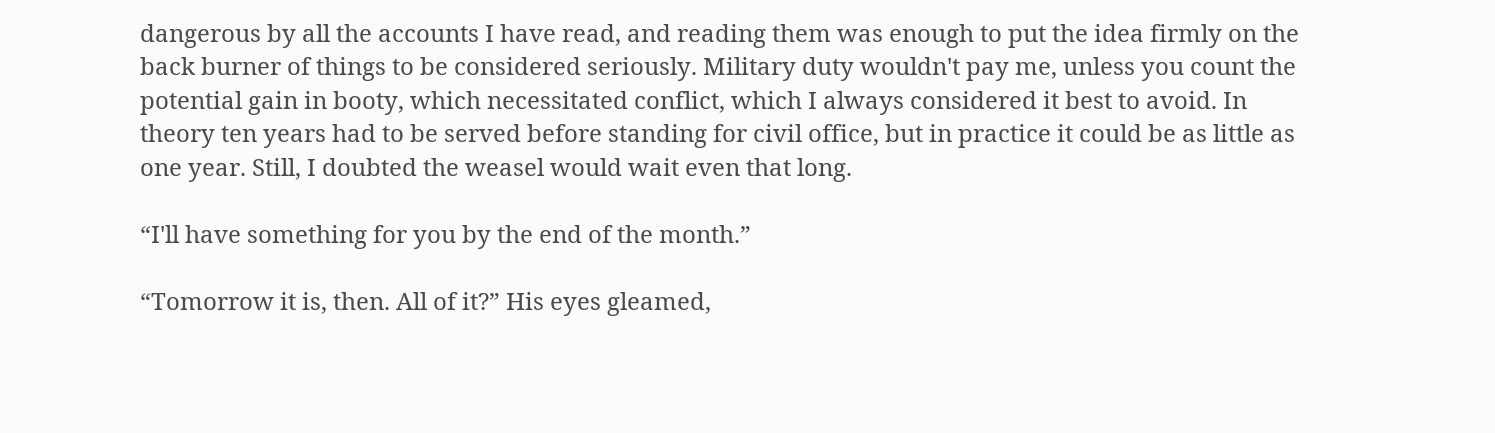dangerous by all the accounts I have read, and reading them was enough to put the idea firmly on the back burner of things to be considered seriously. Military duty wouldn't pay me, unless you count the potential gain in booty, which necessitated conflict, which I always considered it best to avoid. In theory ten years had to be served before standing for civil office, but in practice it could be as little as one year. Still, I doubted the weasel would wait even that long.

“I'll have something for you by the end of the month.”

“Tomorrow it is, then. All of it?” His eyes gleamed,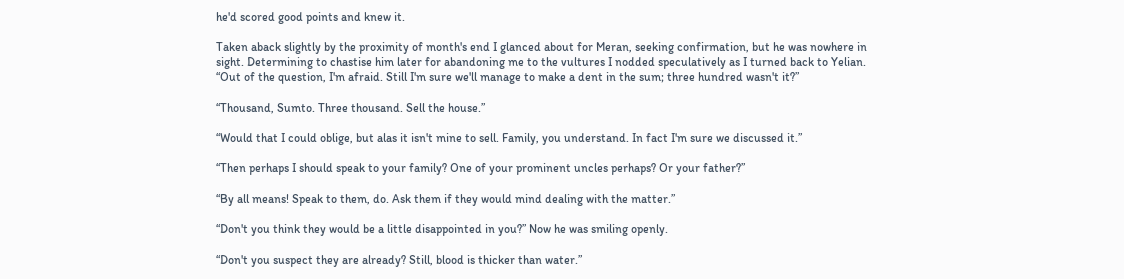he'd scored good points and knew it.

Taken aback slightly by the proximity of month's end I glanced about for Meran, seeking confirmation, but he was nowhere in sight. Determining to chastise him later for abandoning me to the vultures I nodded speculatively as I turned back to Yelian. “Out of the question, I'm afraid. Still I'm sure we'll manage to make a dent in the sum; three hundred wasn't it?”

“Thousand, Sumto. Three thousand. Sell the house.”

“Would that I could oblige, but alas it isn't mine to sell. Family, you understand. In fact I'm sure we discussed it.”

“Then perhaps I should speak to your family? One of your prominent uncles perhaps? Or your father?”

“By all means! Speak to them, do. Ask them if they would mind dealing with the matter.”

“Don't you think they would be a little disappointed in you?” Now he was smiling openly.

“Don't you suspect they are already? Still, blood is thicker than water.”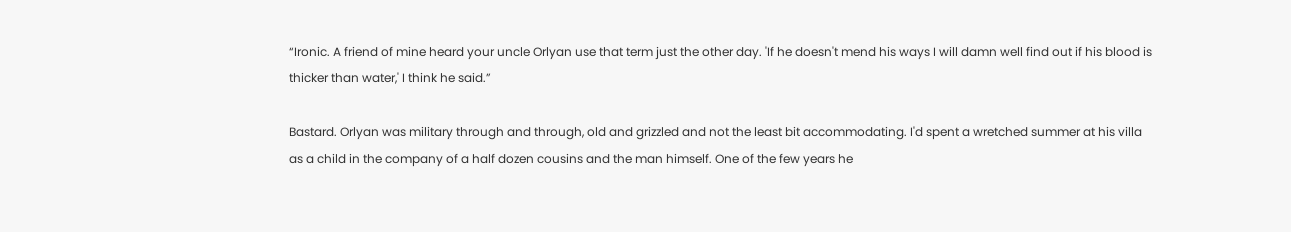“Ironic. A friend of mine heard your uncle Orlyan use that term just the other day. 'If he doesn't mend his ways I will damn well find out if his blood is thicker than water,' I think he said.”

Bastard. Orlyan was military through and through, old and grizzled and not the least bit accommodating. I'd spent a wretched summer at his villa as a child in the company of a half dozen cousins and the man himself. One of the few years he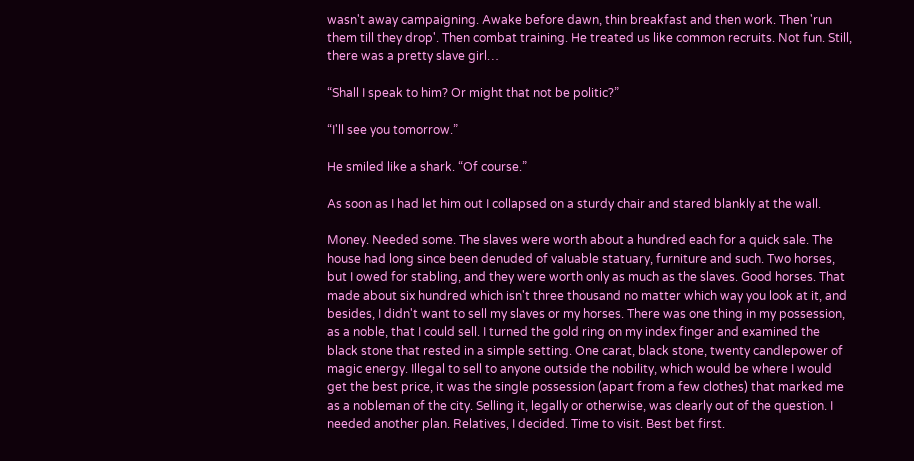wasn't away campaigning. Awake before dawn, thin breakfast and then work. Then 'run them till they drop'. Then combat training. He treated us like common recruits. Not fun. Still, there was a pretty slave girl…

“Shall I speak to him? Or might that not be politic?”

“I'll see you tomorrow.”

He smiled like a shark. “Of course.”

As soon as I had let him out I collapsed on a sturdy chair and stared blankly at the wall.

Money. Needed some. The slaves were worth about a hundred each for a quick sale. The house had long since been denuded of valuable statuary, furniture and such. Two horses, but I owed for stabling, and they were worth only as much as the slaves. Good horses. That made about six hundred which isn't three thousand no matter which way you look at it, and besides, I didn't want to sell my slaves or my horses. There was one thing in my possession, as a noble, that I could sell. I turned the gold ring on my index finger and examined the black stone that rested in a simple setting. One carat, black stone, twenty candlepower of magic energy. Illegal to sell to anyone outside the nobility, which would be where I would get the best price, it was the single possession (apart from a few clothes) that marked me as a nobleman of the city. Selling it, legally or otherwise, was clearly out of the question. I needed another plan. Relatives, I decided. Time to visit. Best bet first.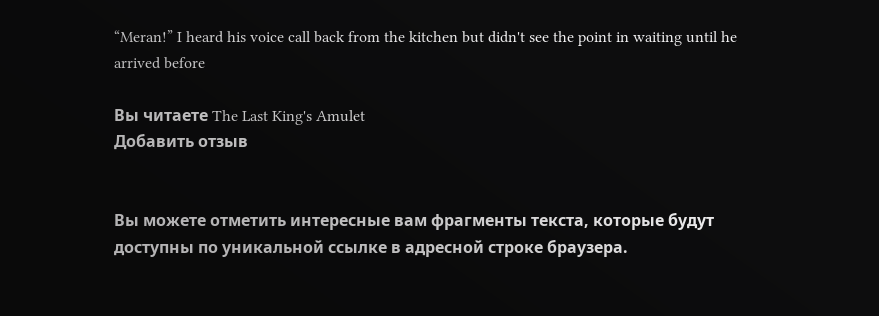“Meran!” I heard his voice call back from the kitchen but didn't see the point in waiting until he arrived before

Вы читаете The Last King's Amulet
Добавить отзыв


Вы можете отметить интересные вам фрагменты текста, которые будут доступны по уникальной ссылке в адресной строке браузера.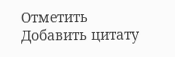Отметить Добавить цитату